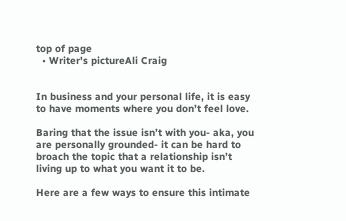top of page
  • Writer's pictureAli Craig


In business and your personal life, it is easy to have moments where you don’t feel love.

Baring that the issue isn’t with you- aka, you are personally grounded- it can be hard to broach the topic that a relationship isn’t living up to what you want it to be.

Here are a few ways to ensure this intimate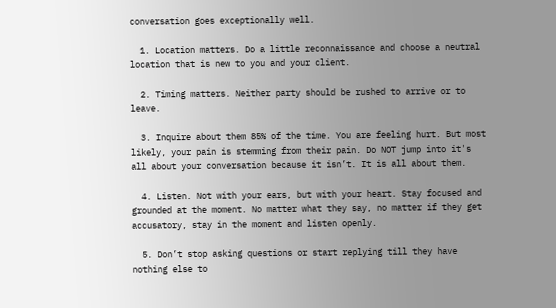conversation goes exceptionally well.

  1. Location matters. Do a little reconnaissance and choose a neutral location that is new to you and your client.

  2. Timing matters. Neither party should be rushed to arrive or to leave.

  3. Inquire about them 85% of the time. You are feeling hurt. But most likely, your pain is stemming from their pain. Do NOT jump into it's all about your conversation because it isn’t. It is all about them.

  4. Listen. Not with your ears, but with your heart. Stay focused and grounded at the moment. No matter what they say, no matter if they get accusatory, stay in the moment and listen openly.

  5. Don’t stop asking questions or start replying till they have nothing else to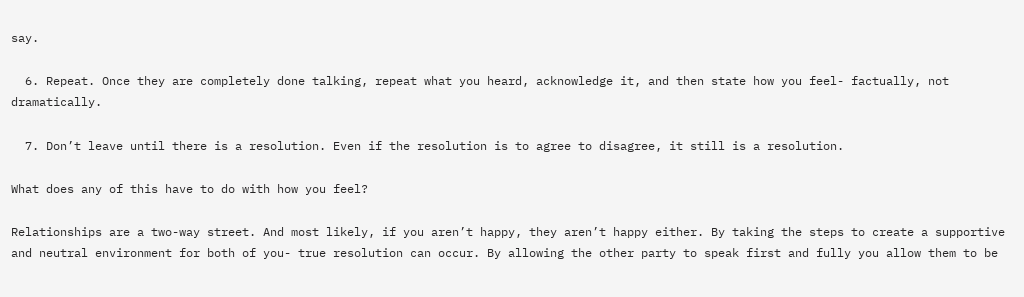say.

  6. Repeat. Once they are completely done talking, repeat what you heard, acknowledge it, and then state how you feel- factually, not dramatically.

  7. Don’t leave until there is a resolution. Even if the resolution is to agree to disagree, it still is a resolution.

What does any of this have to do with how you feel?

Relationships are a two-way street. And most likely, if you aren’t happy, they aren’t happy either. By taking the steps to create a supportive and neutral environment for both of you- true resolution can occur. By allowing the other party to speak first and fully you allow them to be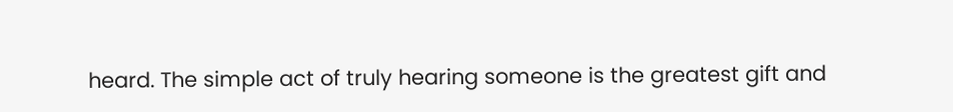heard. The simple act of truly hearing someone is the greatest gift and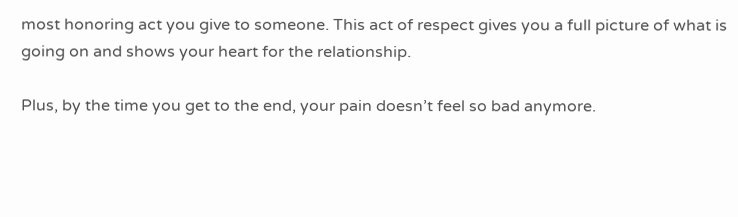most honoring act you give to someone. This act of respect gives you a full picture of what is going on and shows your heart for the relationship.

Plus, by the time you get to the end, your pain doesn’t feel so bad anymore.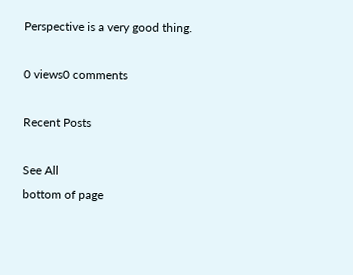Perspective is a very good thing.

0 views0 comments

Recent Posts

See All
bottom of page